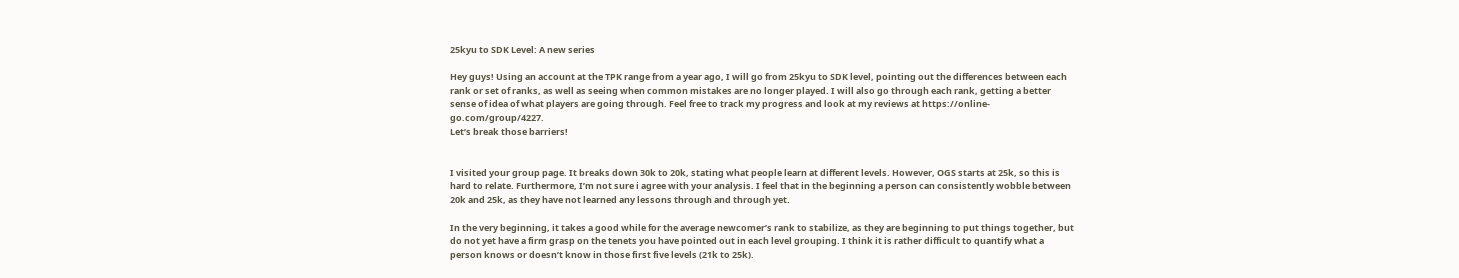25kyu to SDK Level: A new series

Hey guys! Using an account at the TPK range from a year ago, I will go from 25kyu to SDK level, pointing out the differences between each rank or set of ranks, as well as seeing when common mistakes are no longer played. I will also go through each rank, getting a better sense of idea of what players are going through. Feel free to track my progress and look at my reviews at https://online-go.com/group/4227.
Let’s break those barriers!


I visited your group page. It breaks down 30k to 20k, stating what people learn at different levels. However, OGS starts at 25k, so this is hard to relate. Furthermore, I’m not sure i agree with your analysis. I feel that in the beginning a person can consistently wobble between 20k and 25k, as they have not learned any lessons through and through yet.

In the very beginning, it takes a good while for the average newcomer’s rank to stabilize, as they are beginning to put things together, but do not yet have a firm grasp on the tenets you have pointed out in each level grouping. I think it is rather difficult to quantify what a person knows or doesn’t know in those first five levels (21k to 25k).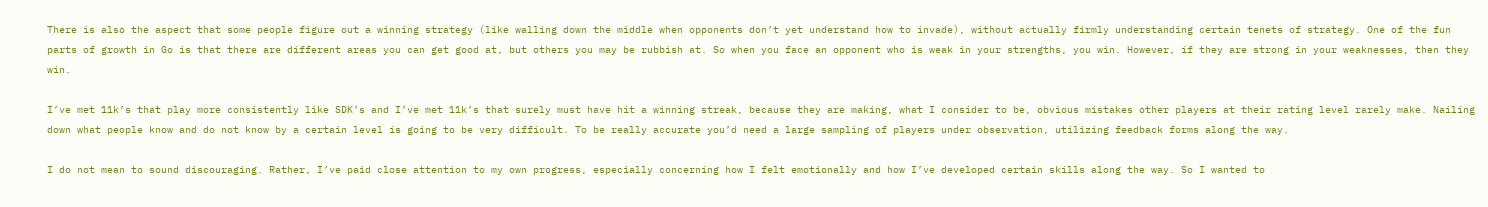There is also the aspect that some people figure out a winning strategy (like walling down the middle when opponents don’t yet understand how to invade), without actually firmly understanding certain tenets of strategy. One of the fun parts of growth in Go is that there are different areas you can get good at, but others you may be rubbish at. So when you face an opponent who is weak in your strengths, you win. However, if they are strong in your weaknesses, then they win.

I’ve met 11k’s that play more consistently like SDK’s and I’ve met 11k’s that surely must have hit a winning streak, because they are making, what I consider to be, obvious mistakes other players at their rating level rarely make. Nailing down what people know and do not know by a certain level is going to be very difficult. To be really accurate you’d need a large sampling of players under observation, utilizing feedback forms along the way.

I do not mean to sound discouraging. Rather, I’ve paid close attention to my own progress, especially concerning how I felt emotionally and how I’ve developed certain skills along the way. So I wanted to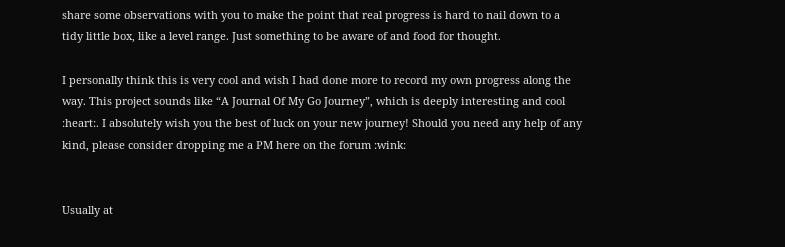share some observations with you to make the point that real progress is hard to nail down to a tidy little box, like a level range. Just something to be aware of and food for thought.

I personally think this is very cool and wish I had done more to record my own progress along the way. This project sounds like “A Journal Of My Go Journey”, which is deeply interesting and cool :heart:. I absolutely wish you the best of luck on your new journey! Should you need any help of any kind, please consider dropping me a PM here on the forum :wink:


Usually at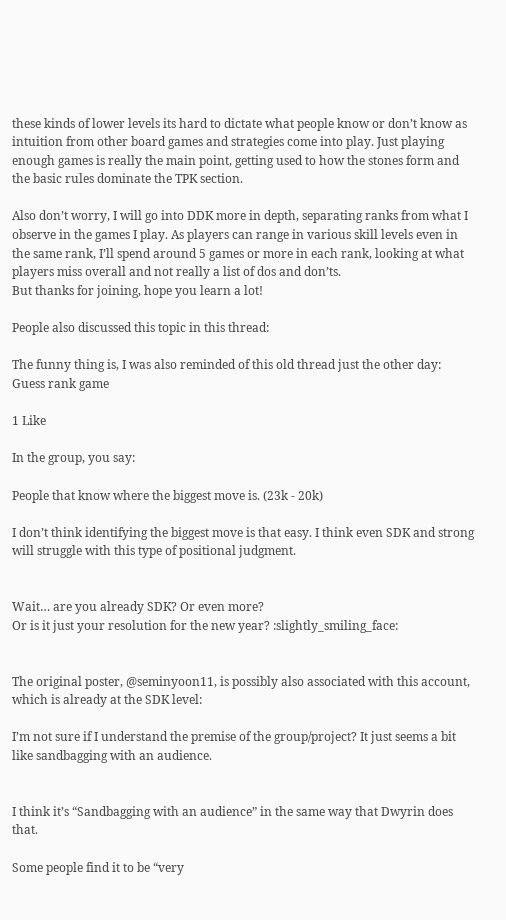these kinds of lower levels its hard to dictate what people know or don’t know as intuition from other board games and strategies come into play. Just playing enough games is really the main point, getting used to how the stones form and the basic rules dominate the TPK section.

Also don’t worry, I will go into DDK more in depth, separating ranks from what I observe in the games I play. As players can range in various skill levels even in the same rank, I’ll spend around 5 games or more in each rank, looking at what players miss overall and not really a list of dos and don’ts.
But thanks for joining, hope you learn a lot!

People also discussed this topic in this thread:

The funny thing is, I was also reminded of this old thread just the other day: Guess rank game

1 Like

In the group, you say:

People that know where the biggest move is. (23k - 20k)

I don’t think identifying the biggest move is that easy. I think even SDK and strong will struggle with this type of positional judgment.


Wait… are you already SDK? Or even more?
Or is it just your resolution for the new year? :slightly_smiling_face:


The original poster, @seminyoon11, is possibly also associated with this account, which is already at the SDK level:

I’m not sure if I understand the premise of the group/project? It just seems a bit like sandbagging with an audience.


I think it’s “Sandbagging with an audience” in the same way that Dwyrin does that.

Some people find it to be “very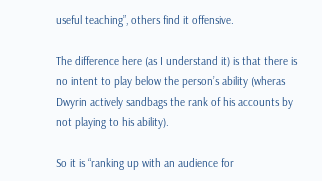useful teaching”, others find it offensive.

The difference here (as I understand it) is that there is no intent to play below the person’s ability (wheras Dwyrin actively sandbags the rank of his accounts by not playing to his ability).

So it is “ranking up with an audience for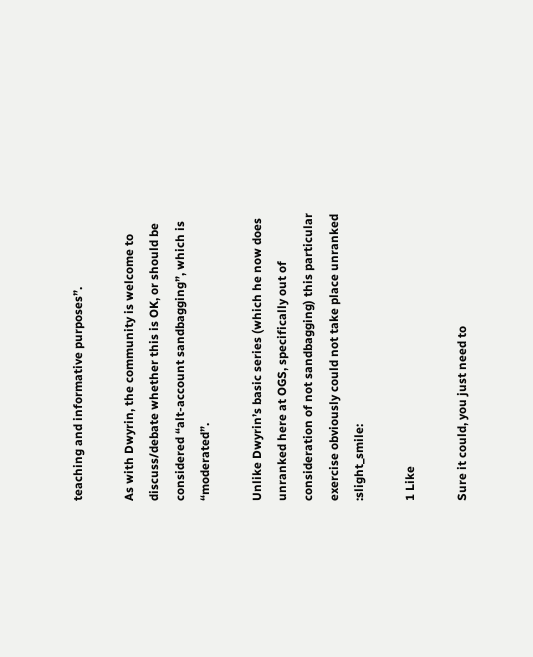teaching and informative purposes”.

As with Dwyrin, the community is welcome to discuss/debate whether this is OK, or should be considered “alt-account sandbagging”, which is “moderated”.

Unlike Dwyrin’s basic series (which he now does unranked here at OGS, specifically out of consideration of not sandbagging) this particular exercise obviously could not take place unranked :slight_smile:

1 Like

Sure it could, you just need to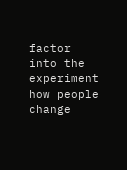factor into the experiment how people change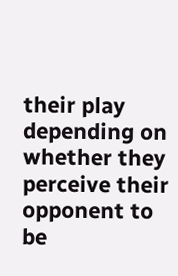their play depending on whether they perceive their opponent to be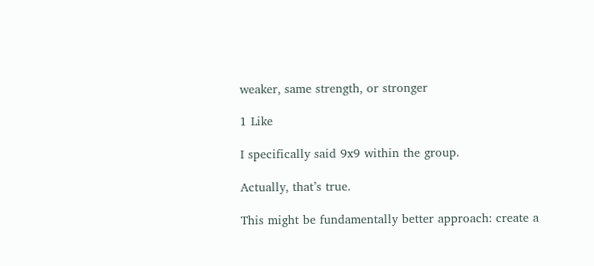weaker, same strength, or stronger

1 Like

I specifically said 9x9 within the group.

Actually, that’s true.

This might be fundamentally better approach: create a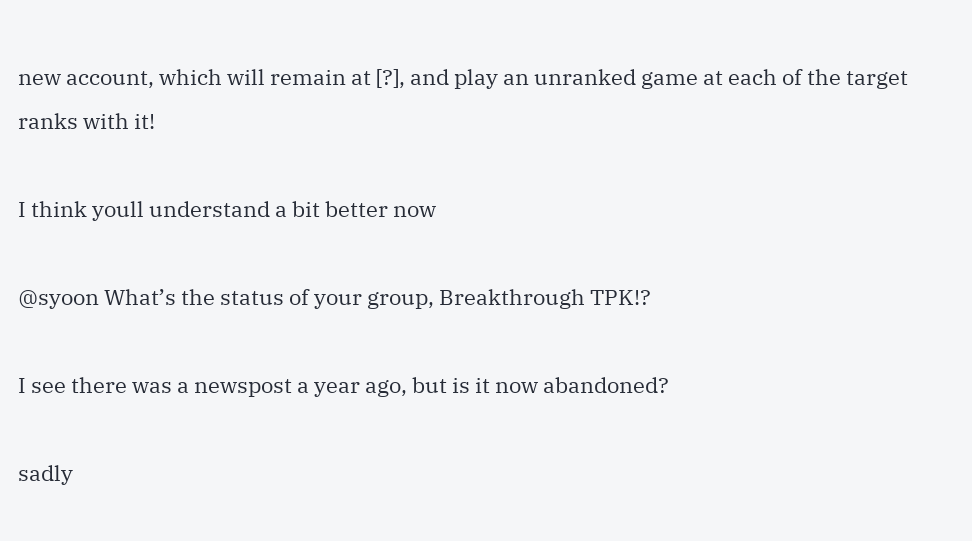new account, which will remain at [?], and play an unranked game at each of the target ranks with it!

I think youll understand a bit better now

@syoon What’s the status of your group, Breakthrough TPK!?

I see there was a newspost a year ago, but is it now abandoned?

sadly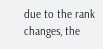due to the rank changes, the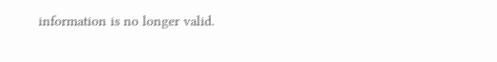information is no longer valid.